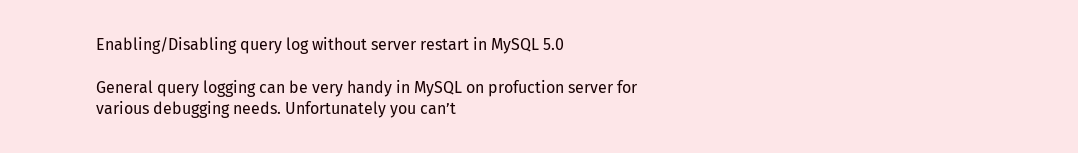Enabling/Disabling query log without server restart in MySQL 5.0

General query logging can be very handy in MySQL on profuction server for various debugging needs. Unfortunately you can’t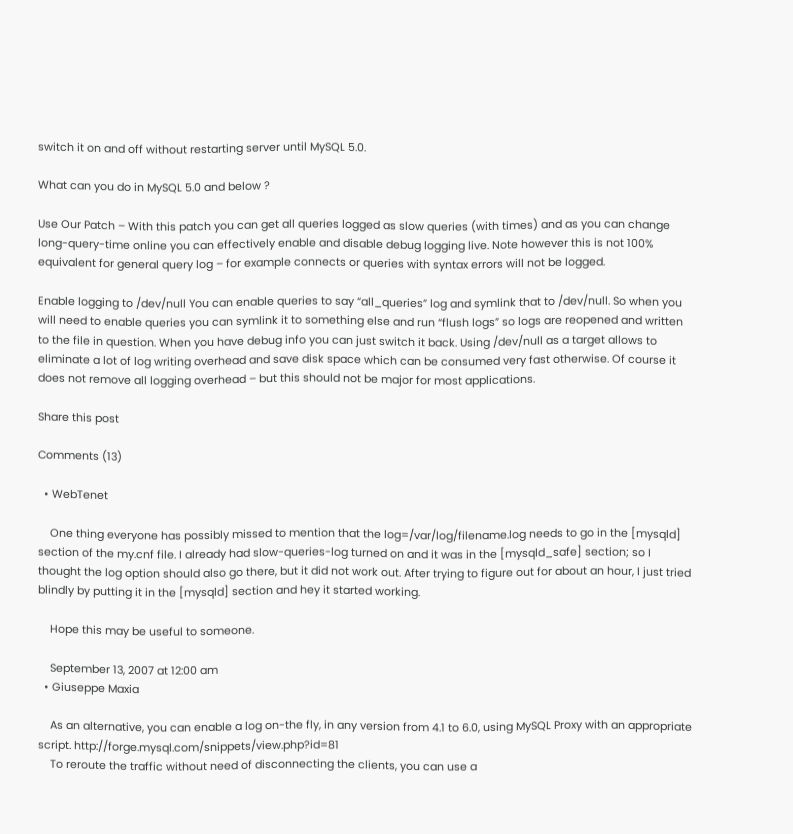switch it on and off without restarting server until MySQL 5.0.

What can you do in MySQL 5.0 and below ?

Use Our Patch – With this patch you can get all queries logged as slow queries (with times) and as you can change long-query-time online you can effectively enable and disable debug logging live. Note however this is not 100% equivalent for general query log – for example connects or queries with syntax errors will not be logged.

Enable logging to /dev/null You can enable queries to say “all_queries” log and symlink that to /dev/null. So when you will need to enable queries you can symlink it to something else and run “flush logs” so logs are reopened and written to the file in question. When you have debug info you can just switch it back. Using /dev/null as a target allows to eliminate a lot of log writing overhead and save disk space which can be consumed very fast otherwise. Of course it does not remove all logging overhead – but this should not be major for most applications.

Share this post

Comments (13)

  • WebTenet

    One thing everyone has possibly missed to mention that the log=/var/log/filename.log needs to go in the [mysqld] section of the my.cnf file. I already had slow-queries-log turned on and it was in the [mysqld_safe] section; so I thought the log option should also go there, but it did not work out. After trying to figure out for about an hour, I just tried blindly by putting it in the [mysqld] section and hey it started working.

    Hope this may be useful to someone.

    September 13, 2007 at 12:00 am
  • Giuseppe Maxia

    As an alternative, you can enable a log on-the fly, in any version from 4.1 to 6.0, using MySQL Proxy with an appropriate script. http://forge.mysql.com/snippets/view.php?id=81
    To reroute the traffic without need of disconnecting the clients, you can use a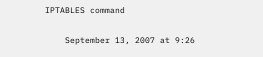IPTABLES command


    September 13, 2007 at 9:26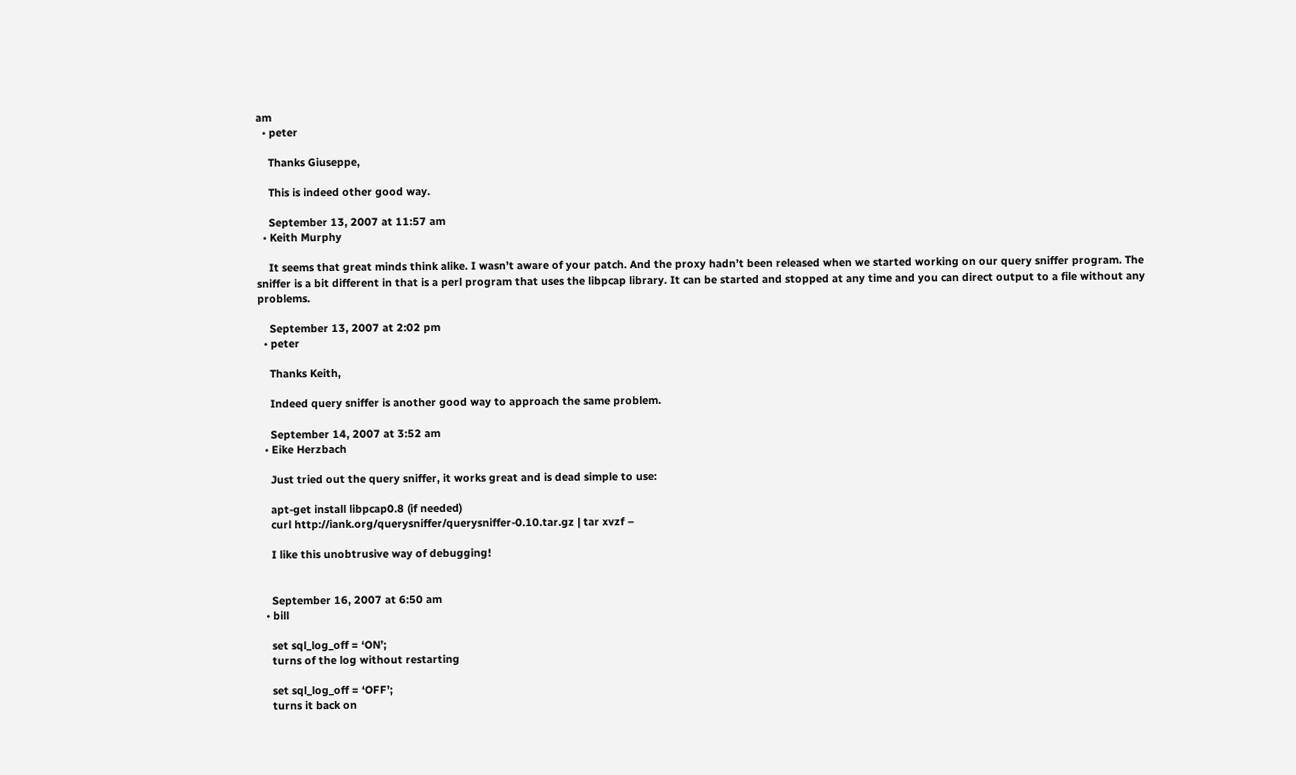am
  • peter

    Thanks Giuseppe,

    This is indeed other good way.

    September 13, 2007 at 11:57 am
  • Keith Murphy

    It seems that great minds think alike. I wasn’t aware of your patch. And the proxy hadn’t been released when we started working on our query sniffer program. The sniffer is a bit different in that is a perl program that uses the libpcap library. It can be started and stopped at any time and you can direct output to a file without any problems.

    September 13, 2007 at 2:02 pm
  • peter

    Thanks Keith,

    Indeed query sniffer is another good way to approach the same problem.

    September 14, 2007 at 3:52 am
  • Eike Herzbach

    Just tried out the query sniffer, it works great and is dead simple to use:

    apt-get install libpcap0.8 (if needed)
    curl http://iank.org/querysniffer/querysniffer-0.10.tar.gz | tar xvzf –

    I like this unobtrusive way of debugging!


    September 16, 2007 at 6:50 am
  • bill

    set sql_log_off = ‘ON’;
    turns of the log without restarting

    set sql_log_off = ‘OFF’;
    turns it back on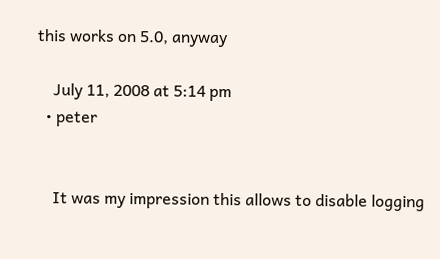this works on 5.0, anyway

    July 11, 2008 at 5:14 pm
  • peter


    It was my impression this allows to disable logging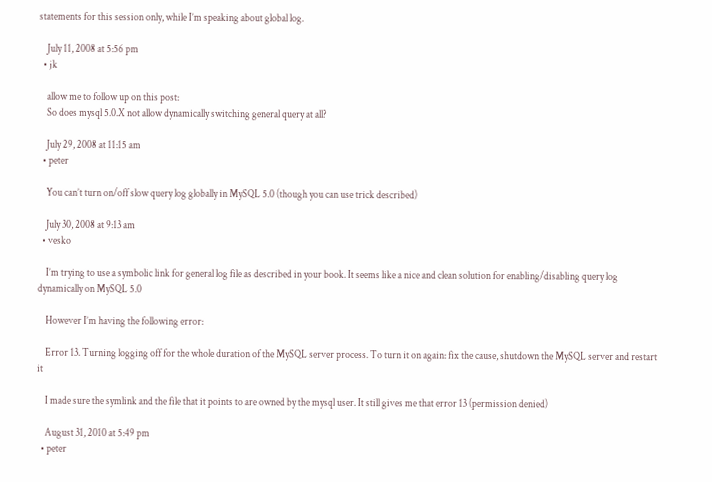statements for this session only, while I’m speaking about global log.

    July 11, 2008 at 5:56 pm
  • jk

    allow me to follow up on this post:
    So does mysql 5.0.X not allow dynamically switching general query at all?

    July 29, 2008 at 11:15 am
  • peter

    You can’t turn on/off slow query log globally in MySQL 5.0 (though you can use trick described)

    July 30, 2008 at 9:13 am
  • vesko

    I’m trying to use a symbolic link for general log file as described in your book. It seems like a nice and clean solution for enabling/disabling query log dynamically on MySQL 5.0

    However I’m having the following error:

    Error 13. Turning logging off for the whole duration of the MySQL server process. To turn it on again: fix the cause, shutdown the MySQL server and restart it

    I made sure the symlink and the file that it points to are owned by the mysql user. It still gives me that error 13 (permission denied)

    August 31, 2010 at 5:49 pm
  • peter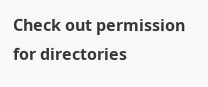Check out permission for directories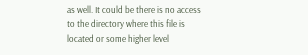as well. It could be there is no access to the directory where this file is located or some higher level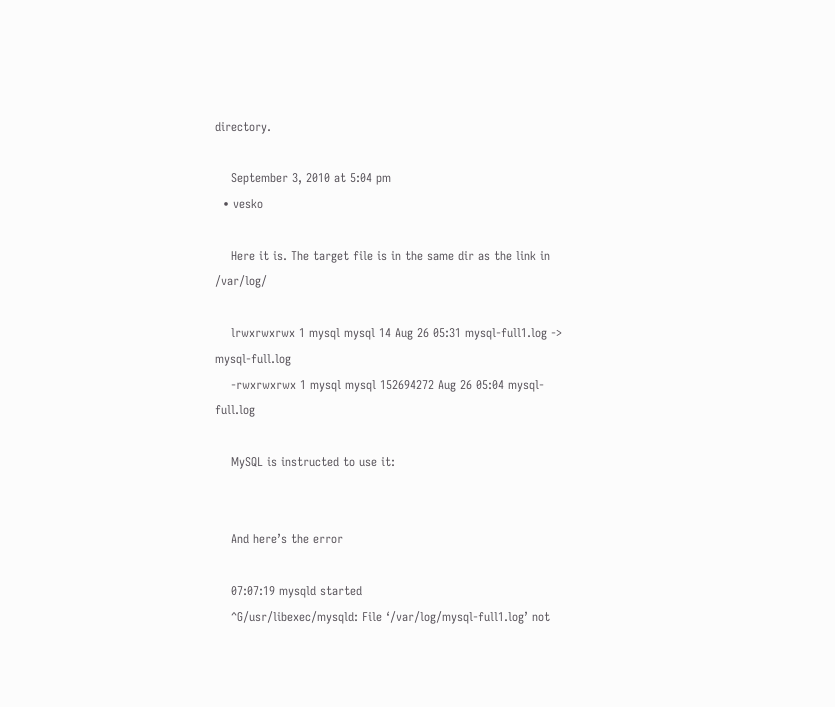directory.

    September 3, 2010 at 5:04 pm
  • vesko

    Here it is. The target file is in the same dir as the link in /var/log/

    lrwxrwxrwx 1 mysql mysql 14 Aug 26 05:31 mysql-full1.log -> mysql-full.log
    -rwxrwxrwx 1 mysql mysql 152694272 Aug 26 05:04 mysql-full.log

    MySQL is instructed to use it:


    And here’s the error

    07:07:19 mysqld started
    ^G/usr/libexec/mysqld: File ‘/var/log/mysql-full1.log’ not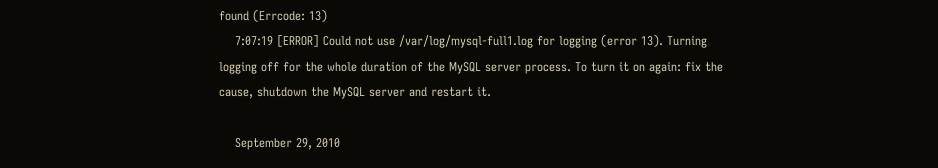found (Errcode: 13)
    7:07:19 [ERROR] Could not use /var/log/mysql-full1.log for logging (error 13). Turning logging off for the whole duration of the MySQL server process. To turn it on again: fix the cause, shutdown the MySQL server and restart it.

    September 29, 2010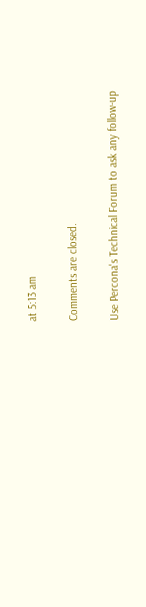at 5:13 am

Comments are closed.

Use Percona's Technical Forum to ask any follow-up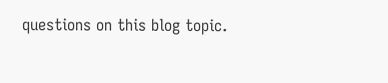questions on this blog topic.